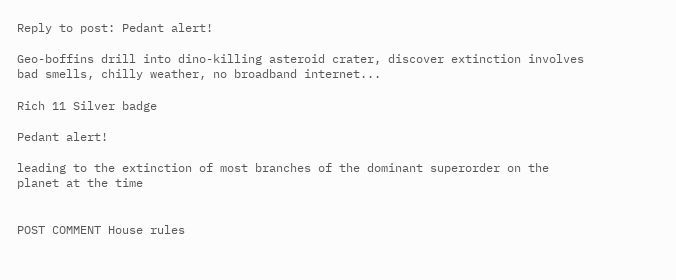Reply to post: Pedant alert!

Geo-boffins drill into dino-killing asteroid crater, discover extinction involves bad smells, chilly weather, no broadband internet...

Rich 11 Silver badge

Pedant alert!

leading to the extinction of most branches of the dominant superorder on the planet at the time


POST COMMENT House rules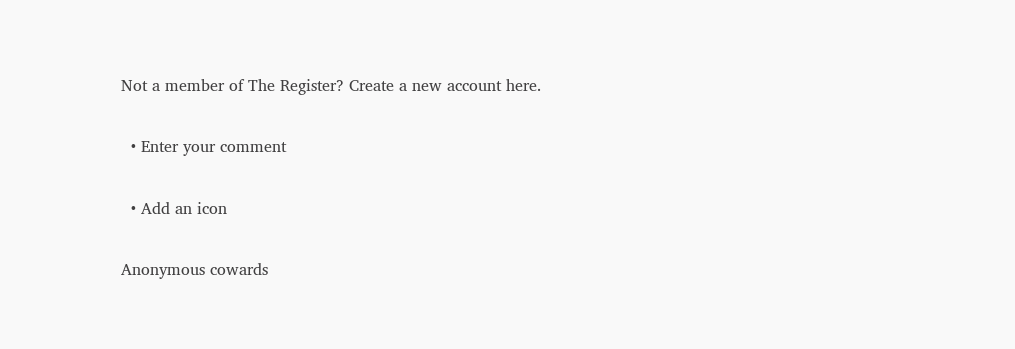Not a member of The Register? Create a new account here.

  • Enter your comment

  • Add an icon

Anonymous cowards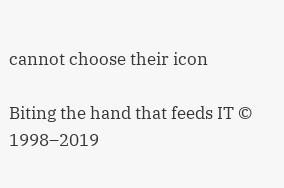cannot choose their icon

Biting the hand that feeds IT © 1998–2019